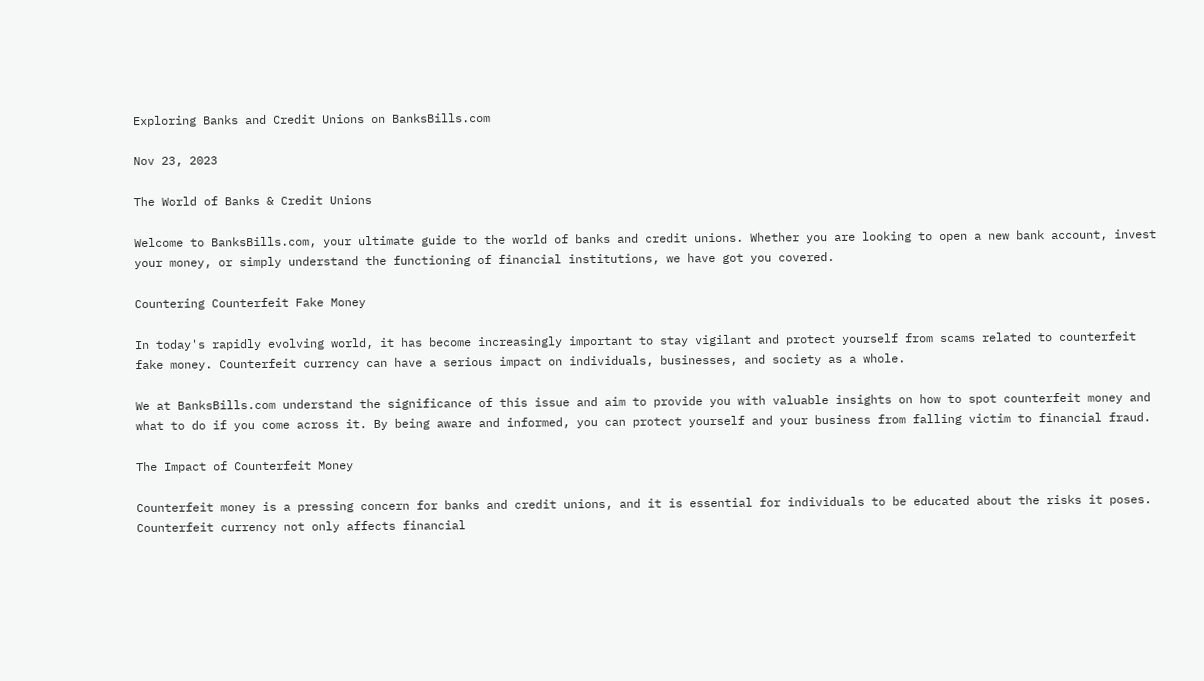Exploring Banks and Credit Unions on BanksBills.com

Nov 23, 2023

The World of Banks & Credit Unions

Welcome to BanksBills.com, your ultimate guide to the world of banks and credit unions. Whether you are looking to open a new bank account, invest your money, or simply understand the functioning of financial institutions, we have got you covered.

Countering Counterfeit Fake Money

In today's rapidly evolving world, it has become increasingly important to stay vigilant and protect yourself from scams related to counterfeit fake money. Counterfeit currency can have a serious impact on individuals, businesses, and society as a whole.

We at BanksBills.com understand the significance of this issue and aim to provide you with valuable insights on how to spot counterfeit money and what to do if you come across it. By being aware and informed, you can protect yourself and your business from falling victim to financial fraud.

The Impact of Counterfeit Money

Counterfeit money is a pressing concern for banks and credit unions, and it is essential for individuals to be educated about the risks it poses. Counterfeit currency not only affects financial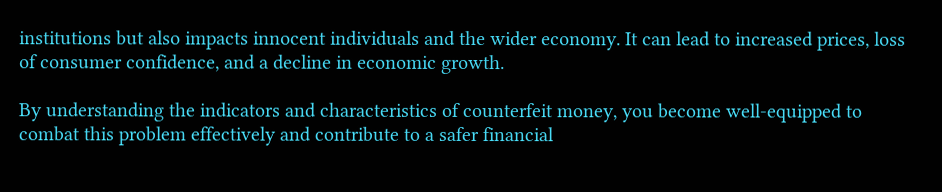institutions but also impacts innocent individuals and the wider economy. It can lead to increased prices, loss of consumer confidence, and a decline in economic growth.

By understanding the indicators and characteristics of counterfeit money, you become well-equipped to combat this problem effectively and contribute to a safer financial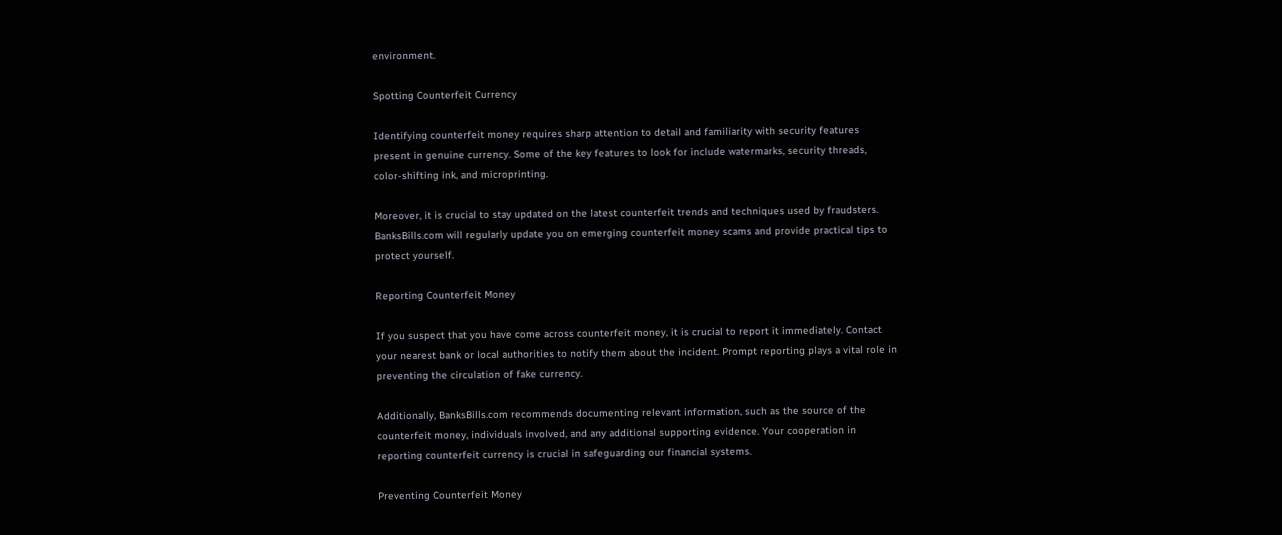environment.

Spotting Counterfeit Currency

Identifying counterfeit money requires sharp attention to detail and familiarity with security features present in genuine currency. Some of the key features to look for include watermarks, security threads, color-shifting ink, and microprinting.

Moreover, it is crucial to stay updated on the latest counterfeit trends and techniques used by fraudsters. BanksBills.com will regularly update you on emerging counterfeit money scams and provide practical tips to protect yourself.

Reporting Counterfeit Money

If you suspect that you have come across counterfeit money, it is crucial to report it immediately. Contact your nearest bank or local authorities to notify them about the incident. Prompt reporting plays a vital role in preventing the circulation of fake currency.

Additionally, BanksBills.com recommends documenting relevant information, such as the source of the counterfeit money, individuals involved, and any additional supporting evidence. Your cooperation in reporting counterfeit currency is crucial in safeguarding our financial systems.

Preventing Counterfeit Money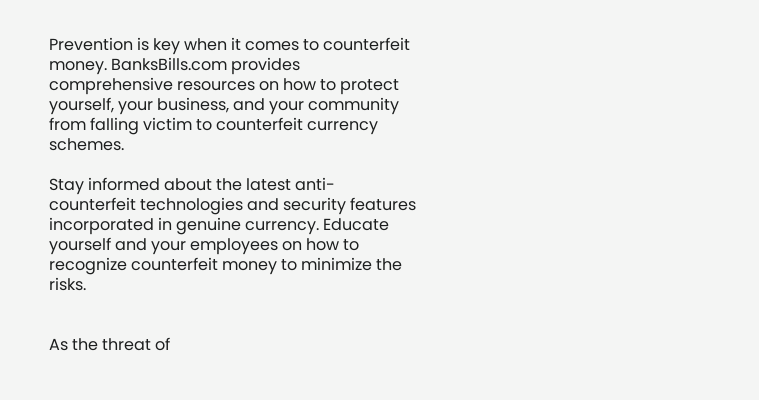Prevention is key when it comes to counterfeit money. BanksBills.com provides comprehensive resources on how to protect yourself, your business, and your community from falling victim to counterfeit currency schemes.

Stay informed about the latest anti-counterfeit technologies and security features incorporated in genuine currency. Educate yourself and your employees on how to recognize counterfeit money to minimize the risks.


As the threat of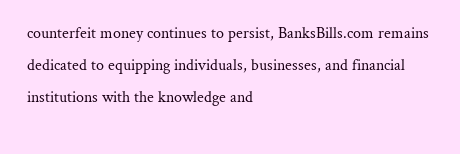counterfeit money continues to persist, BanksBills.com remains dedicated to equipping individuals, businesses, and financial institutions with the knowledge and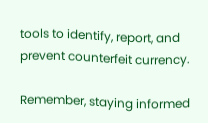tools to identify, report, and prevent counterfeit currency.

Remember, staying informed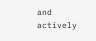and actively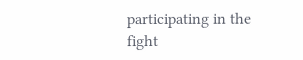participating in the fight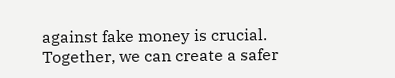against fake money is crucial. Together, we can create a safer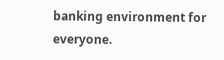banking environment for everyone.